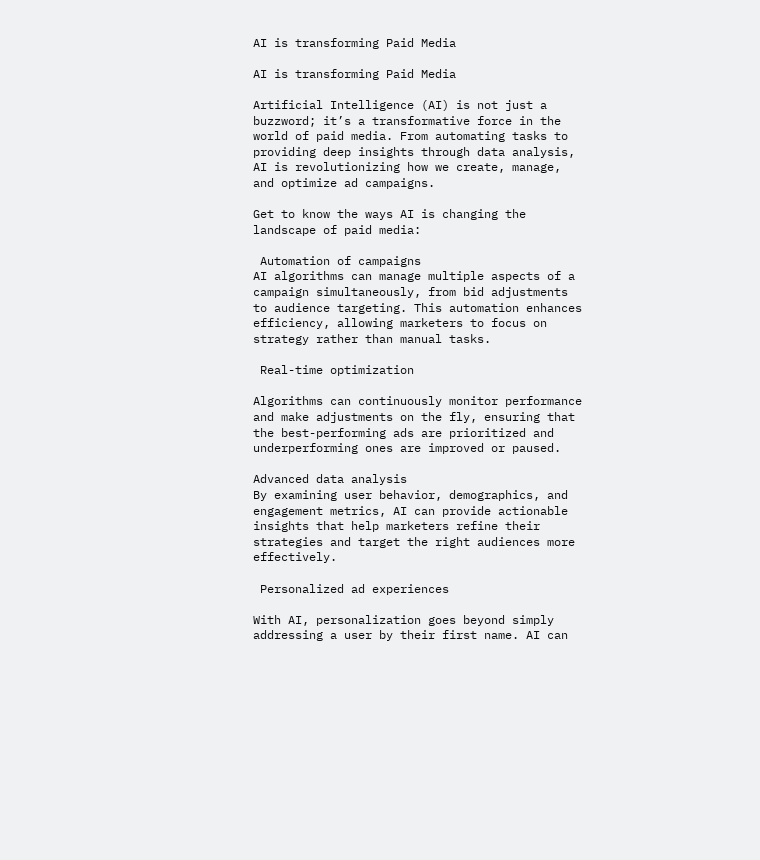AI is transforming Paid Media

AI is transforming Paid Media

Artificial Intelligence (AI) is not just a buzzword; it’s a transformative force in the world of paid media. From automating tasks to providing deep insights through data analysis, AI is revolutionizing how we create, manage, and optimize ad campaigns.

Get to know the ways AI is changing the landscape of paid media:

 Automation of campaigns
AI algorithms can manage multiple aspects of a campaign simultaneously, from bid adjustments to audience targeting. This automation enhances efficiency, allowing marketers to focus on strategy rather than manual tasks.

 Real-time optimization

Algorithms can continuously monitor performance and make adjustments on the fly, ensuring that the best-performing ads are prioritized and underperforming ones are improved or paused.

Advanced data analysis
By examining user behavior, demographics, and engagement metrics, AI can provide actionable insights that help marketers refine their strategies and target the right audiences more effectively.

 Personalized ad experiences

With AI, personalization goes beyond simply addressing a user by their first name. AI can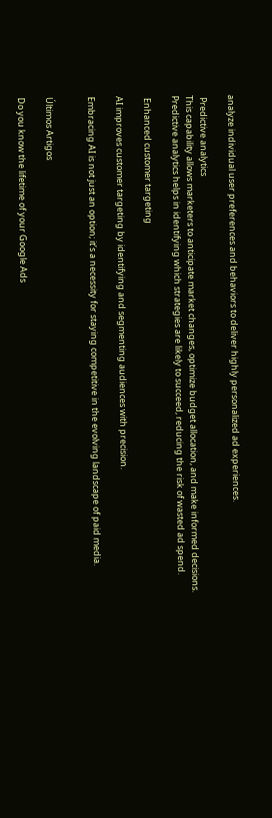analyze individual user preferences and behaviors to deliver highly personalized ad experiences.

 Predictive analytics
This capability allows marketers to anticipate market changes, optimize budget allocation, and make informed decisions. Predictive analytics helps in identifying which strategies are likely to succeed, reducing the risk of wasted ad spend.

 Enhanced customer targeting

AI improves customer targeting by identifying and segmenting audiences with precision.

Embracing AI is not just an option; it’s a necessity for staying competitive in the evolving landscape of paid media.


Últimos Artigos

Do you know the lifetime of your Google Ads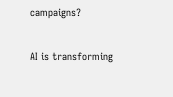campaigns?

AI is transforming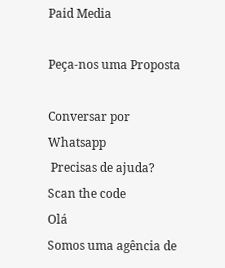Paid Media

Peça-nos uma Proposta

Conversar por Whatsapp
 Precisas de ajuda?
Scan the code
Olá
Somos uma agência de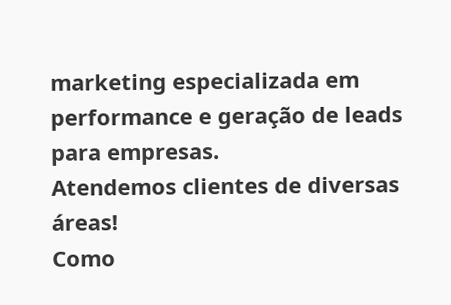marketing especializada em performance e geração de leads para empresas.
Atendemos clientes de diversas áreas!
Como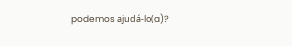podemos ajudá-lo(a)?